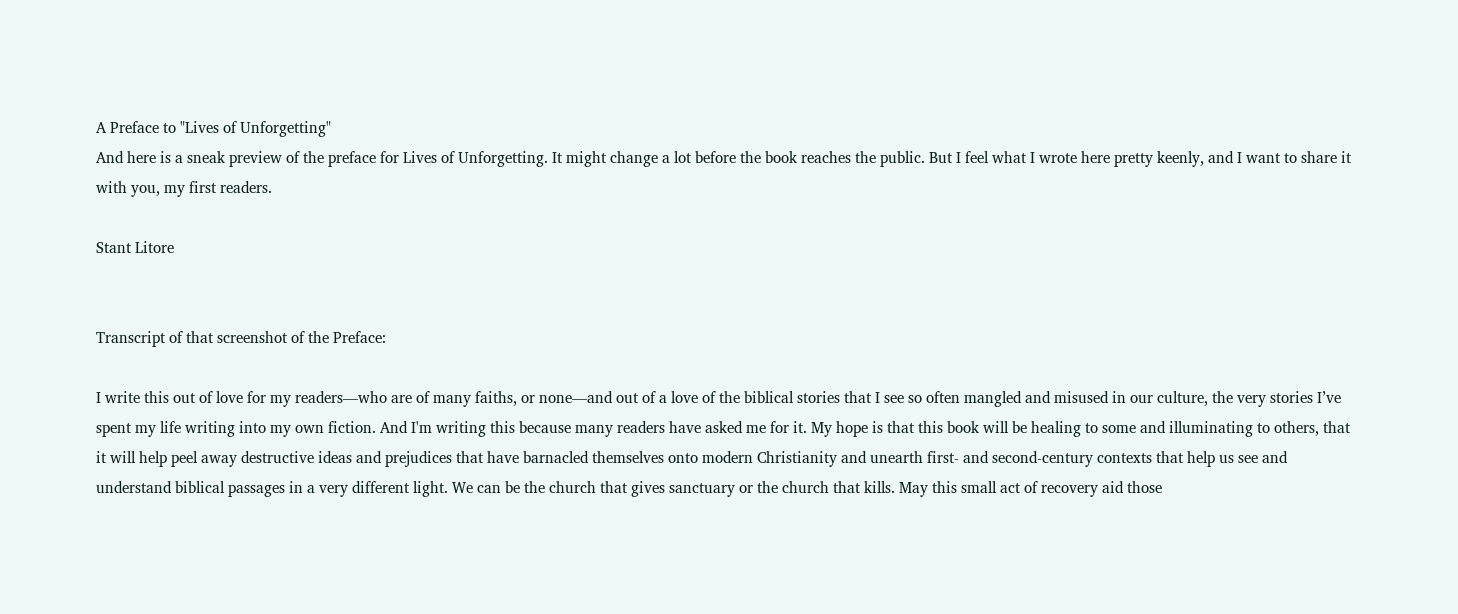A Preface to "Lives of Unforgetting"
And here is a sneak preview of the preface for Lives of Unforgetting. It might change a lot before the book reaches the public. But I feel what I wrote here pretty keenly, and I want to share it with you, my first readers.

Stant Litore


Transcript of that screenshot of the Preface:

I write this out of love for my readers—who are of many faiths, or none—and out of a love of the biblical stories that I see so often mangled and misused in our culture, the very stories I’ve spent my life writing into my own fiction. And I'm writing this because many readers have asked me for it. My hope is that this book will be healing to some and illuminating to others, that it will help peel away destructive ideas and prejudices that have barnacled themselves onto modern Christianity and unearth first- and second-century contexts that help us see and understand biblical passages in a very different light. We can be the church that gives sanctuary or the church that kills. May this small act of recovery aid those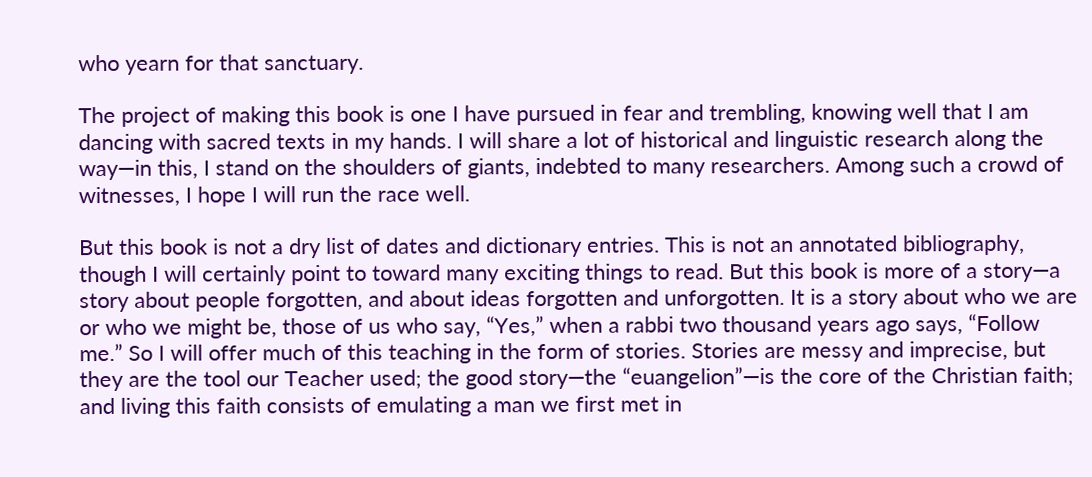who yearn for that sanctuary.

The project of making this book is one I have pursued in fear and trembling, knowing well that I am dancing with sacred texts in my hands. I will share a lot of historical and linguistic research along the way—in this, I stand on the shoulders of giants, indebted to many researchers. Among such a crowd of witnesses, I hope I will run the race well.

But this book is not a dry list of dates and dictionary entries. This is not an annotated bibliography, though I will certainly point to toward many exciting things to read. But this book is more of a story—a story about people forgotten, and about ideas forgotten and unforgotten. It is a story about who we are or who we might be, those of us who say, “Yes,” when a rabbi two thousand years ago says, “Follow me.” So I will offer much of this teaching in the form of stories. Stories are messy and imprecise, but they are the tool our Teacher used; the good story—the “euangelion”—is the core of the Christian faith; and living this faith consists of emulating a man we first met in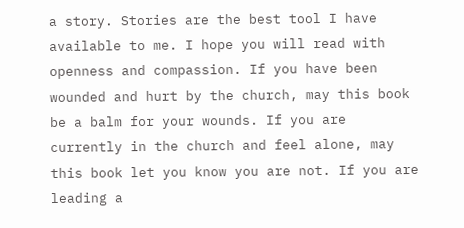a story. Stories are the best tool I have available to me. I hope you will read with openness and compassion. If you have been wounded and hurt by the church, may this book be a balm for your wounds. If you are currently in the church and feel alone, may this book let you know you are not. If you are leading a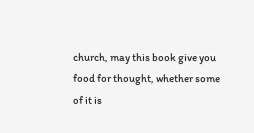church, may this book give you food for thought, whether some of it is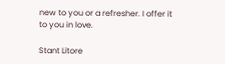new to you or a refresher. I offer it to you in love.

Stant Litore